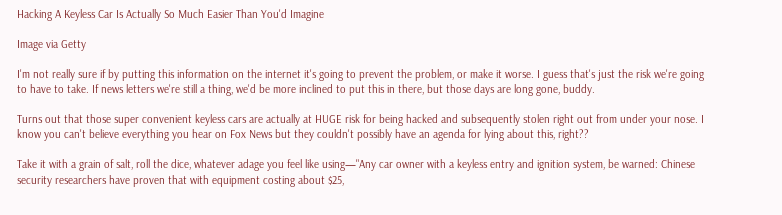Hacking A Keyless Car Is Actually So Much Easier Than You'd Imagine

Image via Getty

I'm not really sure if by putting this information on the internet it's going to prevent the problem, or make it worse. I guess that's just the risk we're going to have to take. If news letters we're still a thing, we'd be more inclined to put this in there, but those days are long gone, buddy.

Turns out that those super convenient keyless cars are actually at HUGE risk for being hacked and subsequently stolen right out from under your nose. I know you can't believe everything you hear on Fox News but they couldn't possibly have an agenda for lying about this, right??

Take it with a grain of salt, roll the dice, whatever adage you feel like using—"Any car owner with a keyless entry and ignition system, be warned: Chinese security researchers have proven that with equipment costing about $25,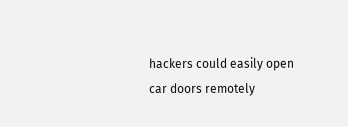hackers could easily open car doors remotely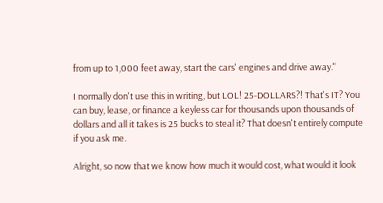from up to 1,000 feet away, start the cars' engines and drive away."

I normally don't use this in writing, but LOL! 25-DOLLARS?! That's IT? You can buy, lease, or finance a keyless car for thousands upon thousands of dollars and all it takes is 25 bucks to steal it? That doesn't entirely compute if you ask me.

Alright, so now that we know how much it would cost, what would it look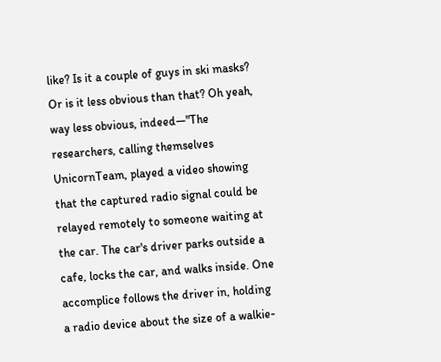like? Is it a couple of guys in ski masks? Or is it less obvious than that? Oh yeah, way less obvious, indeed—"The researchers, calling themselves UnicornTeam, played a video showing that the captured radio signal could be relayed remotely to someone waiting at the car. The car's driver parks outside a cafe, locks the car, and walks inside. One accomplice follows the driver in, holding a radio device about the size of a walkie-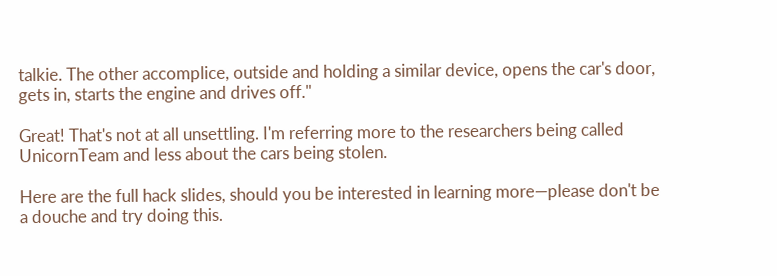talkie. The other accomplice, outside and holding a similar device, opens the car's door, gets in, starts the engine and drives off."

Great! That's not at all unsettling. I'm referring more to the researchers being called UnicornTeam and less about the cars being stolen.

Here are the full hack slides, should you be interested in learning more—please don't be a douche and try doing this.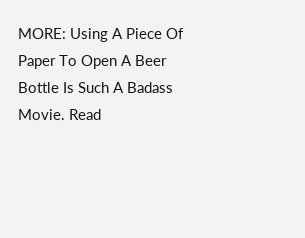MORE: Using A Piece Of Paper To Open A Beer Bottle Is Such A Badass Movie. Read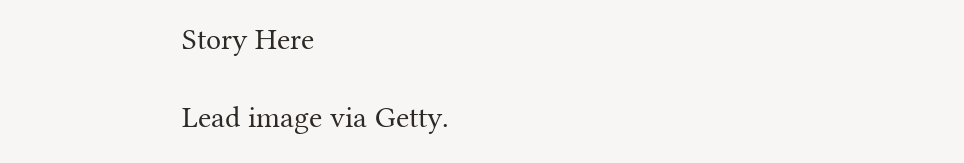Story Here

Lead image via Getty.